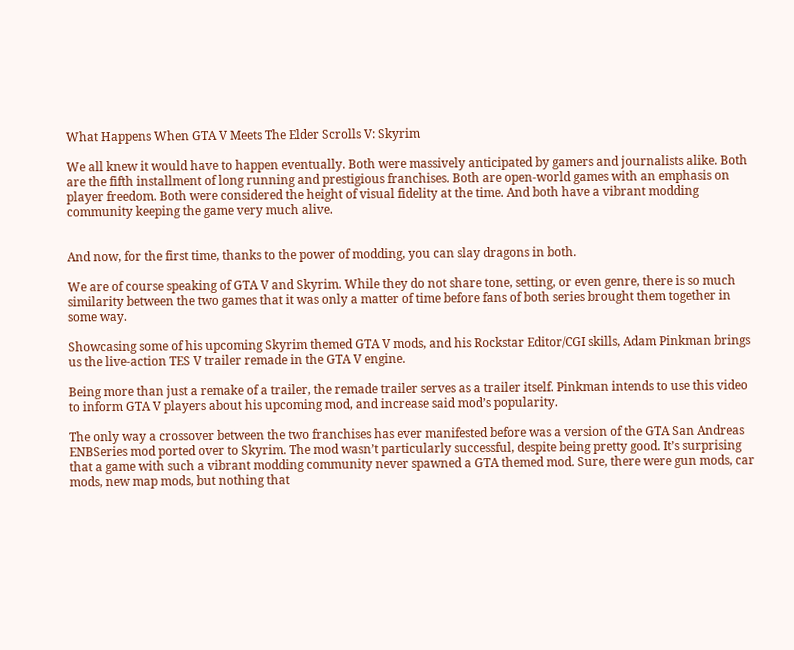What Happens When GTA V Meets The Elder Scrolls V: Skyrim

We all knew it would have to happen eventually. Both were massively anticipated by gamers and journalists alike. Both are the fifth installment of long running and prestigious franchises. Both are open-world games with an emphasis on player freedom. Both were considered the height of visual fidelity at the time. And both have a vibrant modding community keeping the game very much alive.


And now, for the first time, thanks to the power of modding, you can slay dragons in both.

We are of course speaking of GTA V and Skyrim. While they do not share tone, setting, or even genre, there is so much similarity between the two games that it was only a matter of time before fans of both series brought them together in some way.

Showcasing some of his upcoming Skyrim themed GTA V mods, and his Rockstar Editor/CGI skills, Adam Pinkman brings us the live-action TES V trailer remade in the GTA V engine.

Being more than just a remake of a trailer, the remade trailer serves as a trailer itself. Pinkman intends to use this video to inform GTA V players about his upcoming mod, and increase said mod’s popularity.

The only way a crossover between the two franchises has ever manifested before was a version of the GTA San Andreas ENBSeries mod ported over to Skyrim. The mod wasn’t particularly successful, despite being pretty good. It’s surprising that a game with such a vibrant modding community never spawned a GTA themed mod. Sure, there were gun mods, car mods, new map mods, but nothing that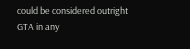could be considered outright GTA in any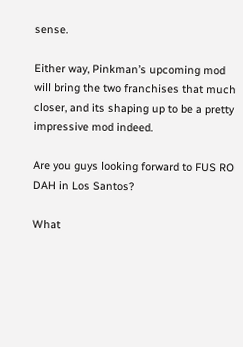sense.

Either way, Pinkman’s upcoming mod will bring the two franchises that much closer, and its shaping up to be a pretty impressive mod indeed.

Are you guys looking forward to FUS RO DAH in Los Santos?

What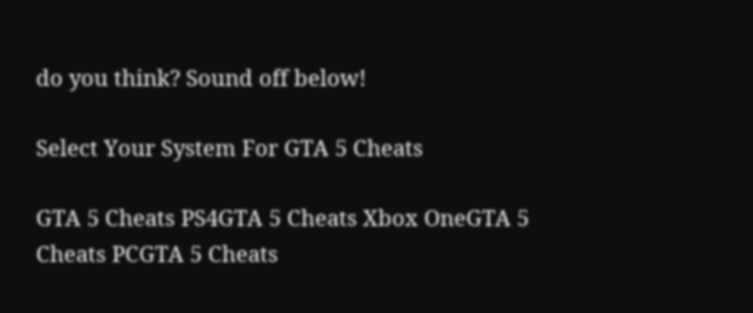do you think? Sound off below!

Select Your System For GTA 5 Cheats

GTA 5 Cheats PS4GTA 5 Cheats Xbox OneGTA 5 Cheats PCGTA 5 Cheats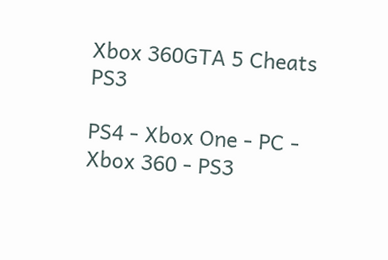Xbox 360GTA 5 Cheats PS3

PS4 - Xbox One - PC - Xbox 360 - PS3